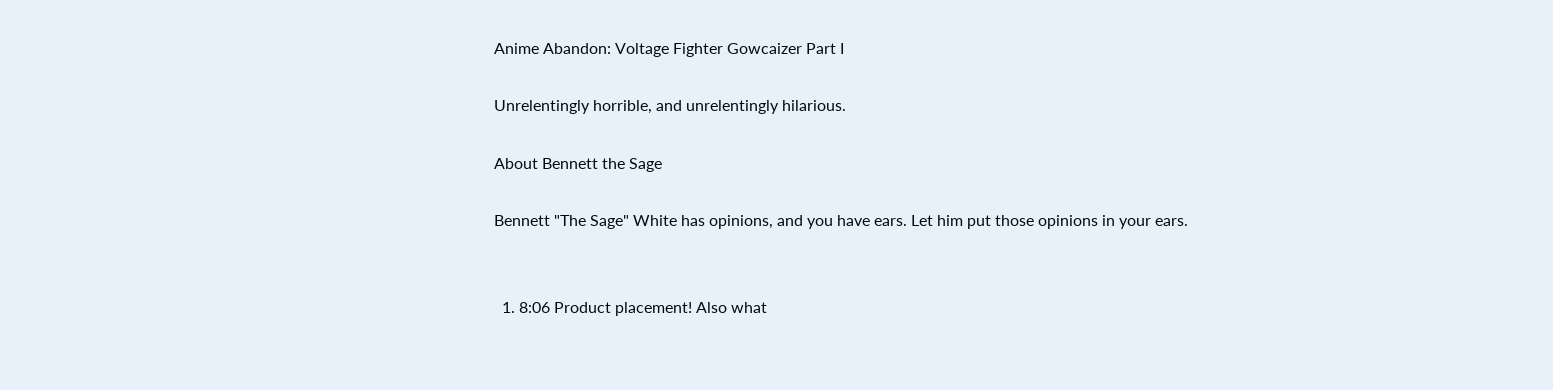Anime Abandon: Voltage Fighter Gowcaizer Part I

Unrelentingly horrible, and unrelentingly hilarious.

About Bennett the Sage

Bennett "The Sage" White has opinions, and you have ears. Let him put those opinions in your ears.


  1. 8:06 Product placement! Also what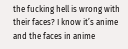the fucking hell is wrong with their faces? I know it’s anime and the faces in anime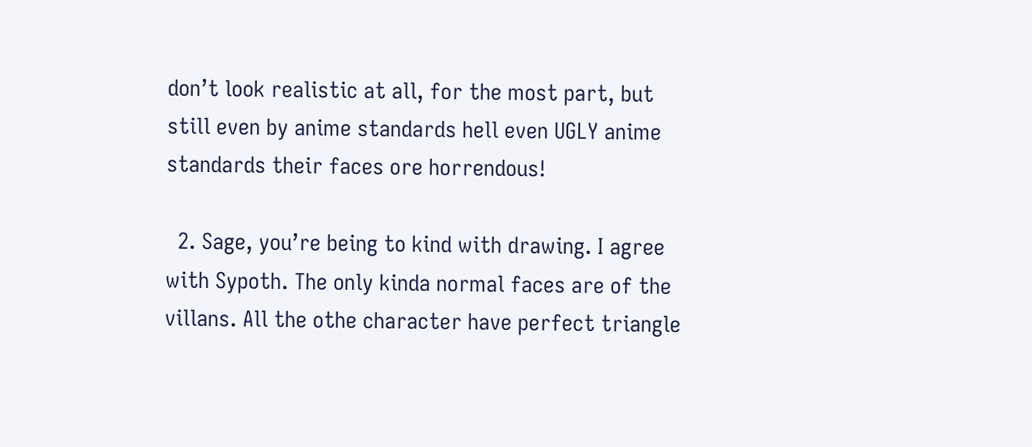don’t look realistic at all, for the most part, but still even by anime standards hell even UGLY anime standards their faces ore horrendous!

  2. Sage, you’re being to kind with drawing. I agree with Sypoth. The only kinda normal faces are of the villans. All the othe character have perfect triangle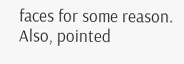faces for some reason. Also, pointed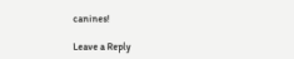canines!

Leave a Reply